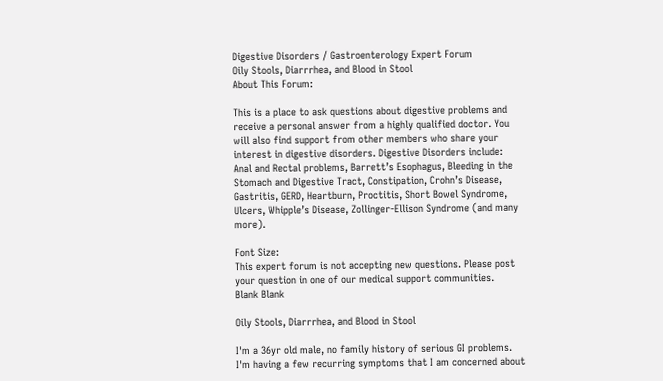Digestive Disorders / Gastroenterology Expert Forum
Oily Stools, Diarrrhea, and Blood in Stool
About This Forum:

This is a place to ask questions about digestive problems and receive a personal answer from a highly qualified doctor. You will also find support from other members who share your interest in digestive disorders. Digestive Disorders include: Anal and Rectal problems, Barrett’s Esophagus, Bleeding in the Stomach and Digestive Tract, Constipation, Crohn’s Disease, Gastritis, GERD, Heartburn, Proctitis, Short Bowel Syndrome, Ulcers, Whipple’s Disease, Zollinger-Ellison Syndrome (and many more).

Font Size:
This expert forum is not accepting new questions. Please post your question in one of our medical support communities.
Blank Blank

Oily Stools, Diarrrhea, and Blood in Stool

I'm a 36yr old male, no family history of serious GI problems.  I'm having a few recurring symptoms that I am concerned about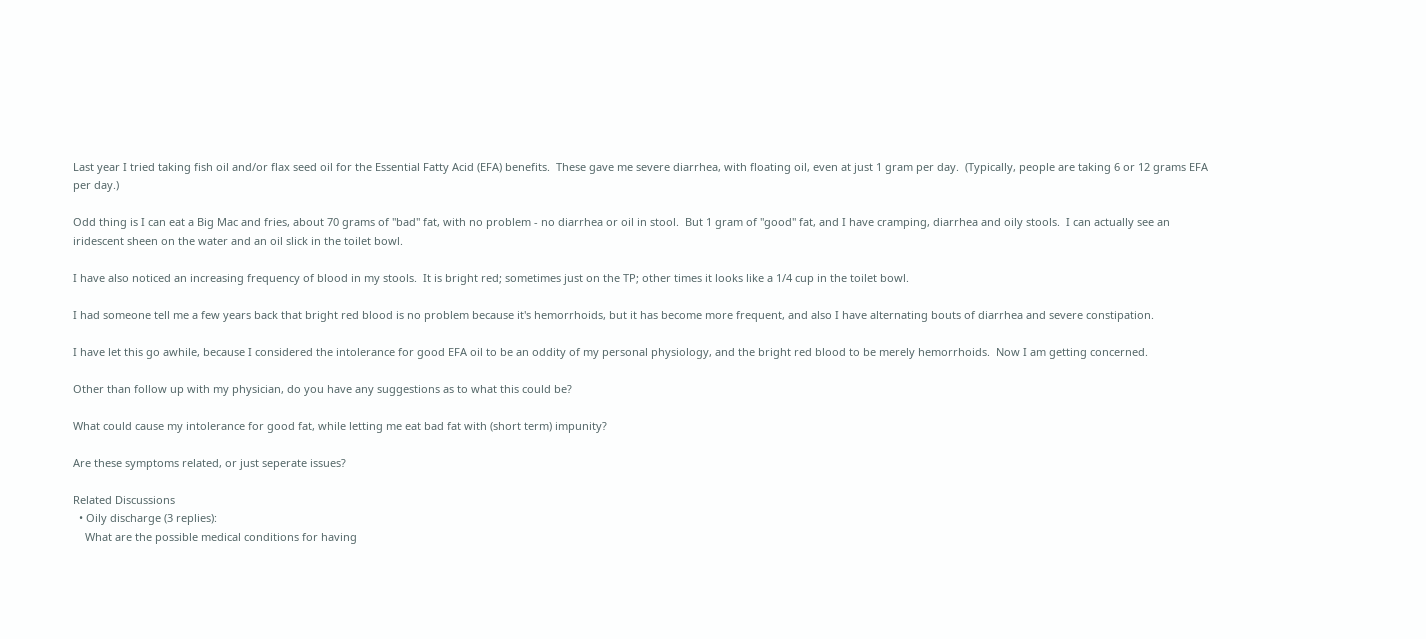Last year I tried taking fish oil and/or flax seed oil for the Essential Fatty Acid (EFA) benefits.  These gave me severe diarrhea, with floating oil, even at just 1 gram per day.  (Typically, people are taking 6 or 12 grams EFA per day.)

Odd thing is I can eat a Big Mac and fries, about 70 grams of "bad" fat, with no problem - no diarrhea or oil in stool.  But 1 gram of "good" fat, and I have cramping, diarrhea and oily stools.  I can actually see an iridescent sheen on the water and an oil slick in the toilet bowl.

I have also noticed an increasing frequency of blood in my stools.  It is bright red; sometimes just on the TP; other times it looks like a 1/4 cup in the toilet bowl.

I had someone tell me a few years back that bright red blood is no problem because it's hemorrhoids, but it has become more frequent, and also I have alternating bouts of diarrhea and severe constipation.

I have let this go awhile, because I considered the intolerance for good EFA oil to be an oddity of my personal physiology, and the bright red blood to be merely hemorrhoids.  Now I am getting concerned.

Other than follow up with my physician, do you have any suggestions as to what this could be?

What could cause my intolerance for good fat, while letting me eat bad fat with (short term) impunity?

Are these symptoms related, or just seperate issues?

Related Discussions
  • Oily discharge (3 replies):
    What are the possible medical conditions for having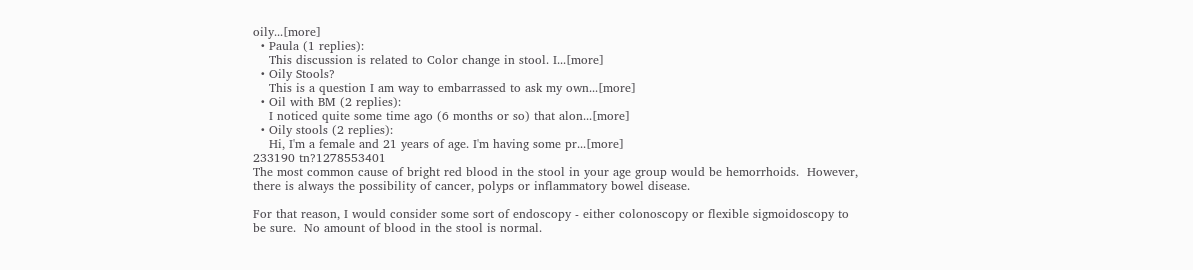oily...[more]
  • Paula (1 replies):
    This discussion is related to Color change in stool. I...[more]
  • Oily Stools?
    This is a question I am way to embarrassed to ask my own...[more]
  • Oil with BM (2 replies):
    I noticed quite some time ago (6 months or so) that alon...[more]
  • Oily stools (2 replies):
    Hi, I'm a female and 21 years of age. I'm having some pr...[more]
233190 tn?1278553401
The most common cause of bright red blood in the stool in your age group would be hemorrhoids.  However, there is always the possibility of cancer, polyps or inflammatory bowel disease.

For that reason, I would consider some sort of endoscopy - either colonoscopy or flexible sigmoidoscopy to be sure.  No amount of blood in the stool is normal.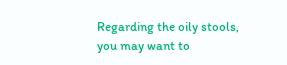Regarding the oily stools, you may want to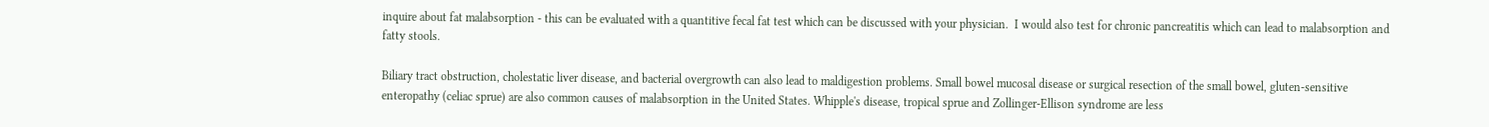inquire about fat malabsorption - this can be evaluated with a quantitive fecal fat test which can be discussed with your physician.  I would also test for chronic pancreatitis which can lead to malabsorption and fatty stools.

Biliary tract obstruction, cholestatic liver disease, and bacterial overgrowth can also lead to maldigestion problems. Small bowel mucosal disease or surgical resection of the small bowel, gluten-sensitive enteropathy (celiac sprue) are also common causes of malabsorption in the United States. Whipple's disease, tropical sprue and Zollinger-Ellison syndrome are less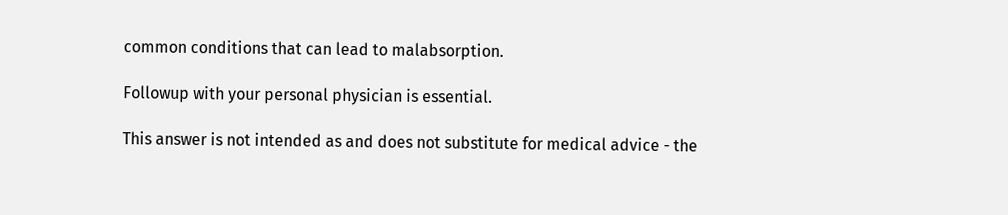common conditions that can lead to malabsorption.

Followup with your personal physician is essential.

This answer is not intended as and does not substitute for medical advice - the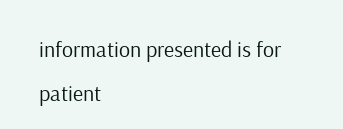information presented is for patient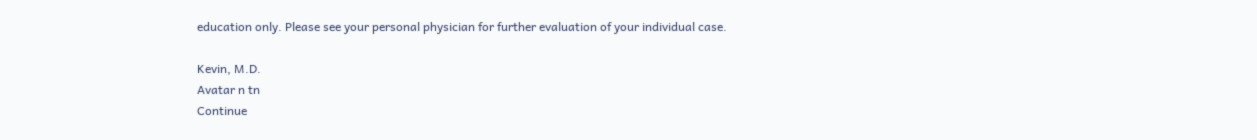education only. Please see your personal physician for further evaluation of your individual case.

Kevin, M.D.
Avatar n tn
Continue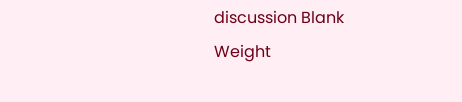discussion Blank
Weight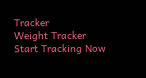Tracker
Weight Tracker
Start Tracking Now